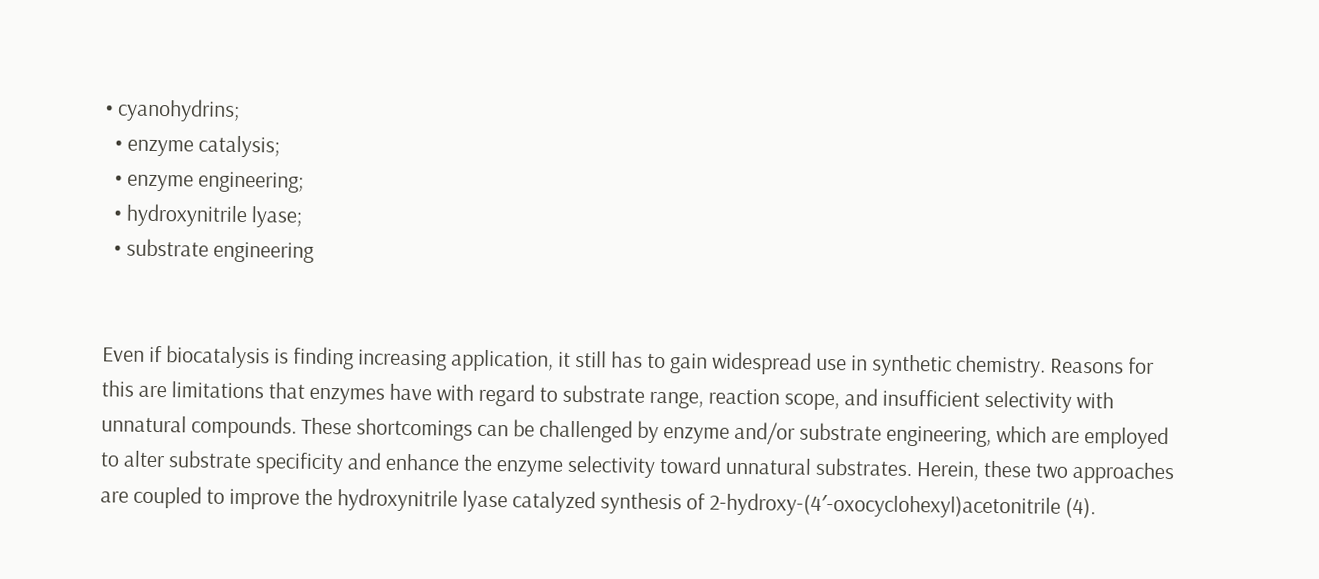• cyanohydrins;
  • enzyme catalysis;
  • enzyme engineering;
  • hydroxynitrile lyase;
  • substrate engineering


Even if biocatalysis is finding increasing application, it still has to gain widespread use in synthetic chemistry. Reasons for this are limitations that enzymes have with regard to substrate range, reaction scope, and insufficient selectivity with unnatural compounds. These shortcomings can be challenged by enzyme and/or substrate engineering, which are employed to alter substrate specificity and enhance the enzyme selectivity toward unnatural substrates. Herein, these two approaches are coupled to improve the hydroxynitrile lyase catalyzed synthesis of 2-hydroxy-(4′-oxocyclohexyl)acetonitrile (4).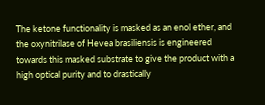The ketone functionality is masked as an enol ether, and the oxynitrilase of Hevea brasiliensis is engineered towards this masked substrate to give the product with a high optical purity and to drastically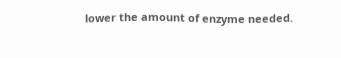lower the amount of enzyme needed.